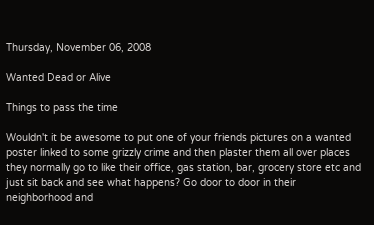Thursday, November 06, 2008

Wanted Dead or Alive

Things to pass the time

Wouldn't it be awesome to put one of your friends pictures on a wanted poster linked to some grizzly crime and then plaster them all over places they normally go to like their office, gas station, bar, grocery store etc and just sit back and see what happens? Go door to door in their neighborhood and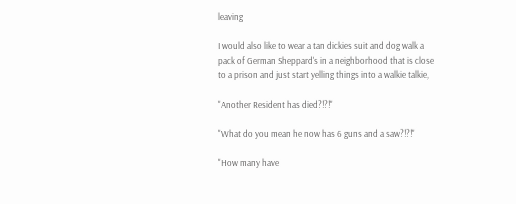leaving

I would also like to wear a tan dickies suit and dog walk a pack of German Sheppard's in a neighborhood that is close to a prison and just start yelling things into a walkie talkie,

"Another Resident has died?!?!"

"What do you mean he now has 6 guns and a saw?!?!"

"How many have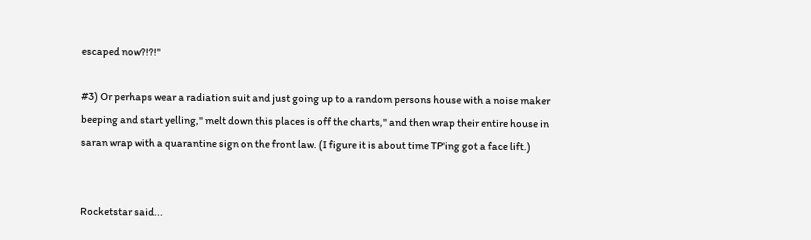escaped now?!?!"

#3) Or perhaps wear a radiation suit and just going up to a random persons house with a noise maker beeping and start yelling," melt down this places is off the charts," and then wrap their entire house in saran wrap with a quarantine sign on the front law. (I figure it is about time TP'ing got a face lift.)


Rocketstar said...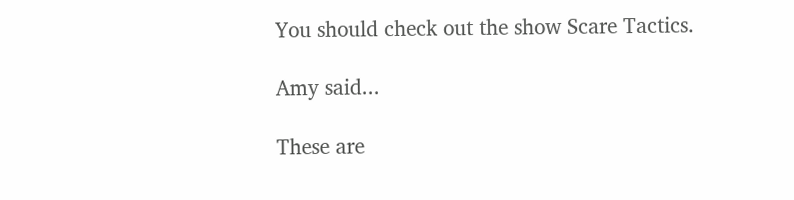You should check out the show Scare Tactics.

Amy said...

These are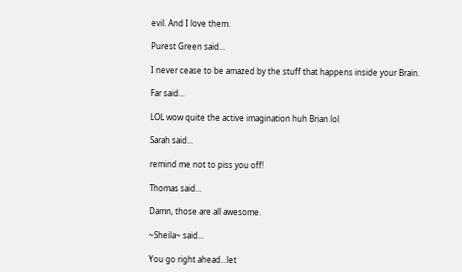evil. And I love them.

Purest Green said...

I never cease to be amazed by the stuff that happens inside your Brain.

Far said...

LOL wow quite the active imagination huh Brian lol

Sarah said...

remind me not to piss you off!

Thomas said...

Damn, those are all awesome.

~Sheila~ said...

You go right ahead...let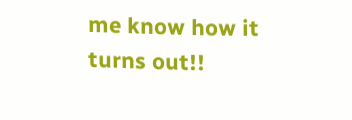me know how it turns out!!